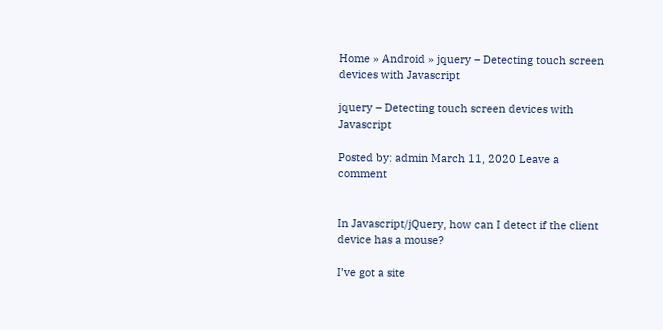Home » Android » jquery – Detecting touch screen devices with Javascript

jquery – Detecting touch screen devices with Javascript

Posted by: admin March 11, 2020 Leave a comment


In Javascript/jQuery, how can I detect if the client device has a mouse?

I’ve got a site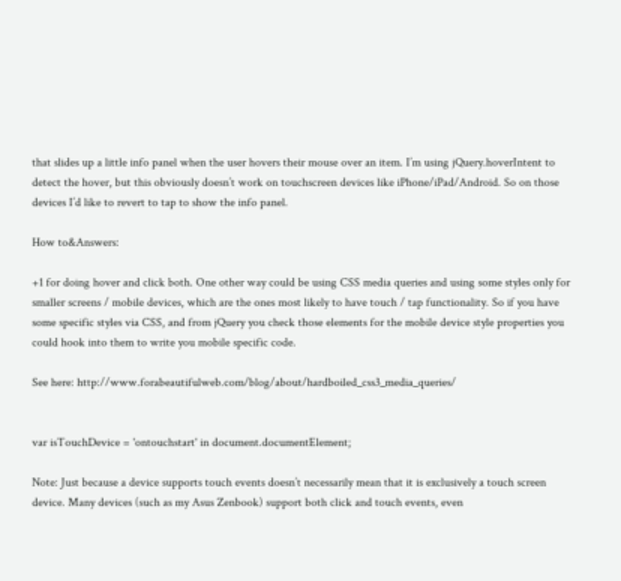that slides up a little info panel when the user hovers their mouse over an item. I’m using jQuery.hoverIntent to detect the hover, but this obviously doesn’t work on touchscreen devices like iPhone/iPad/Android. So on those devices I’d like to revert to tap to show the info panel.

How to&Answers:

+1 for doing hover and click both. One other way could be using CSS media queries and using some styles only for smaller screens / mobile devices, which are the ones most likely to have touch / tap functionality. So if you have some specific styles via CSS, and from jQuery you check those elements for the mobile device style properties you could hook into them to write you mobile specific code.

See here: http://www.forabeautifulweb.com/blog/about/hardboiled_css3_media_queries/


var isTouchDevice = 'ontouchstart' in document.documentElement;

Note: Just because a device supports touch events doesn’t necessarily mean that it is exclusively a touch screen device. Many devices (such as my Asus Zenbook) support both click and touch events, even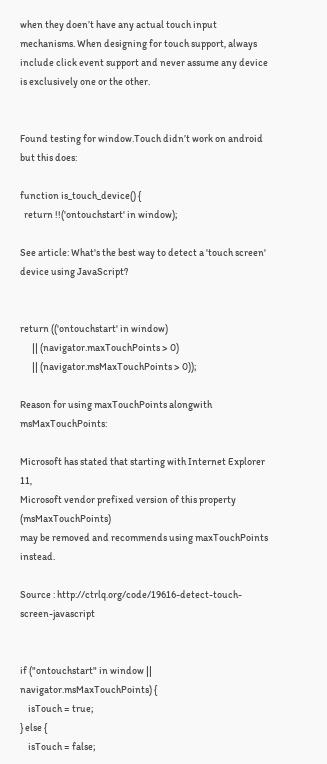when they doen’t have any actual touch input mechanisms. When designing for touch support, always include click event support and never assume any device is exclusively one or the other.


Found testing for window.Touch didn’t work on android but this does:

function is_touch_device() {
  return !!('ontouchstart' in window);

See article: What's the best way to detect a 'touch screen' device using JavaScript?


return (('ontouchstart' in window)
      || (navigator.maxTouchPoints > 0)
      || (navigator.msMaxTouchPoints > 0));

Reason for using maxTouchPoints alongwith msMaxTouchPoints:

Microsoft has stated that starting with Internet Explorer 11,
Microsoft vendor prefixed version of this property (msMaxTouchPoints)
may be removed and recommends using maxTouchPoints instead.

Source : http://ctrlq.org/code/19616-detect-touch-screen-javascript


if ("ontouchstart" in window || navigator.msMaxTouchPoints) {
    isTouch = true;
} else {
    isTouch = false;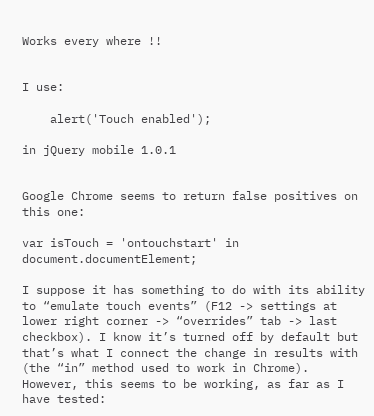Works every where !!


I use:

    alert('Touch enabled');

in jQuery mobile 1.0.1


Google Chrome seems to return false positives on this one:

var isTouch = 'ontouchstart' in document.documentElement;

I suppose it has something to do with its ability to “emulate touch events” (F12 -> settings at lower right corner -> “overrides” tab -> last checkbox). I know it’s turned off by default but that’s what I connect the change in results with (the “in” method used to work in Chrome).
However, this seems to be working, as far as I have tested: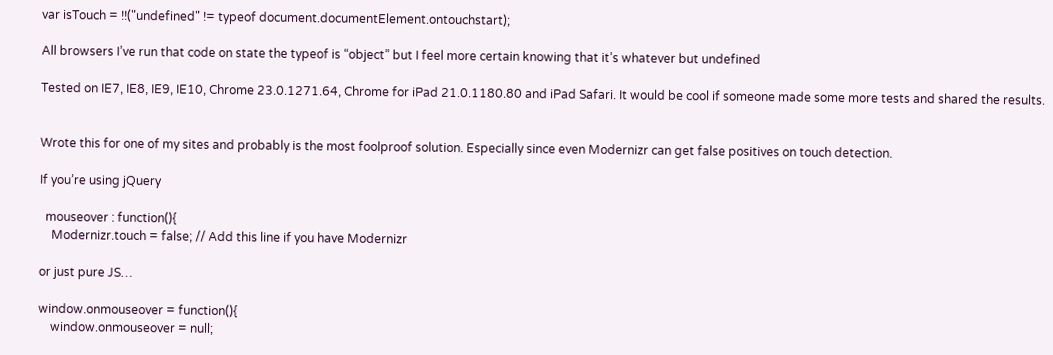var isTouch = !!("undefined" != typeof document.documentElement.ontouchstart);

All browsers I’ve run that code on state the typeof is “object” but I feel more certain knowing that it’s whatever but undefined

Tested on IE7, IE8, IE9, IE10, Chrome 23.0.1271.64, Chrome for iPad 21.0.1180.80 and iPad Safari. It would be cool if someone made some more tests and shared the results.


Wrote this for one of my sites and probably is the most foolproof solution. Especially since even Modernizr can get false positives on touch detection.

If you’re using jQuery

  mouseover : function(){
    Modernizr.touch = false; // Add this line if you have Modernizr

or just pure JS…

window.onmouseover = function(){
    window.onmouseover = null;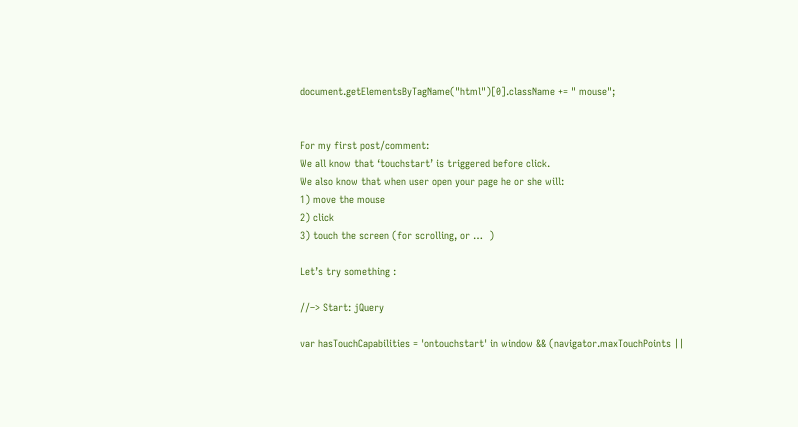document.getElementsByTagName("html")[0].className += " mouse";


For my first post/comment:
We all know that ‘touchstart’ is triggered before click.
We also know that when user open your page he or she will:
1) move the mouse
2) click
3) touch the screen (for scrolling, or …  )

Let’s try something :

//–> Start: jQuery

var hasTouchCapabilities = 'ontouchstart' in window && (navigator.maxTouchPoints ||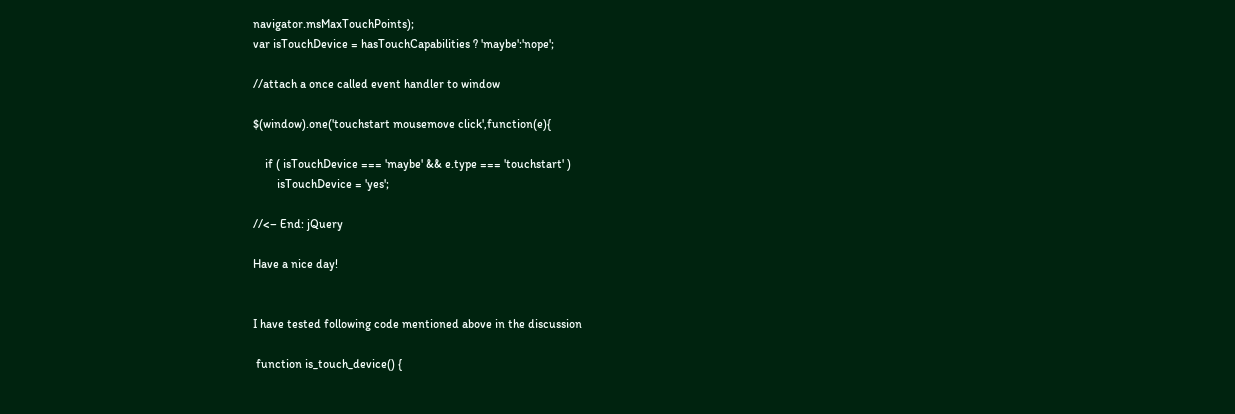navigator.msMaxTouchPoints);
var isTouchDevice = hasTouchCapabilities ? 'maybe':'nope';

//attach a once called event handler to window

$(window).one('touchstart mousemove click',function(e){

    if ( isTouchDevice === 'maybe' && e.type === 'touchstart' )
        isTouchDevice = 'yes';

//<– End: jQuery

Have a nice day!


I have tested following code mentioned above in the discussion

 function is_touch_device() {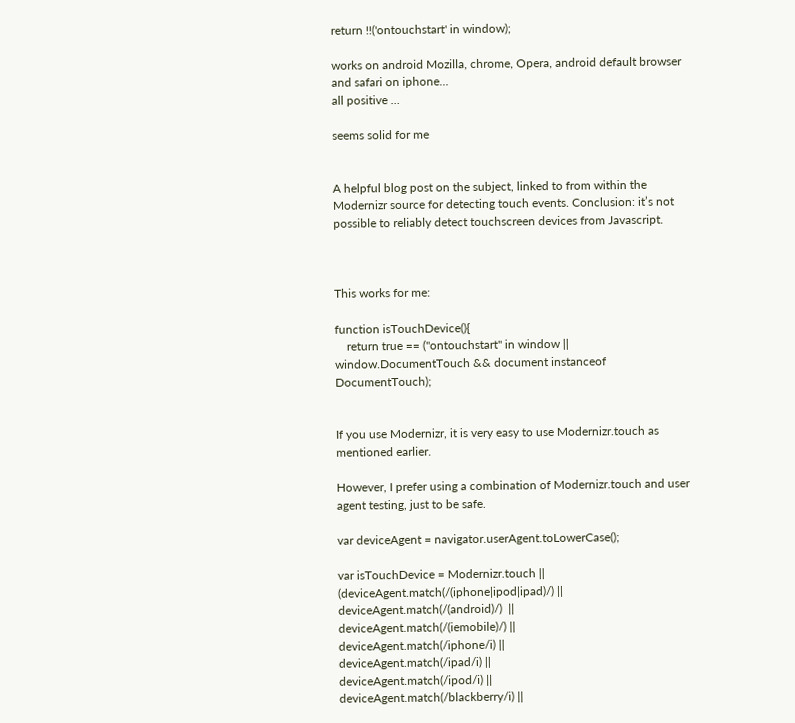return !!('ontouchstart' in window);

works on android Mozilla, chrome, Opera, android default browser and safari on iphone…
all positive …

seems solid for me


A helpful blog post on the subject, linked to from within the Modernizr source for detecting touch events. Conclusion: it’s not possible to reliably detect touchscreen devices from Javascript.



This works for me:

function isTouchDevice(){
    return true == ("ontouchstart" in window || window.DocumentTouch && document instanceof DocumentTouch);


If you use Modernizr, it is very easy to use Modernizr.touch as mentioned earlier.

However, I prefer using a combination of Modernizr.touch and user agent testing, just to be safe.

var deviceAgent = navigator.userAgent.toLowerCase();

var isTouchDevice = Modernizr.touch ||
(deviceAgent.match(/(iphone|ipod|ipad)/) ||
deviceAgent.match(/(android)/)  ||
deviceAgent.match(/(iemobile)/) ||
deviceAgent.match(/iphone/i) ||
deviceAgent.match(/ipad/i) ||
deviceAgent.match(/ipod/i) ||
deviceAgent.match(/blackberry/i) ||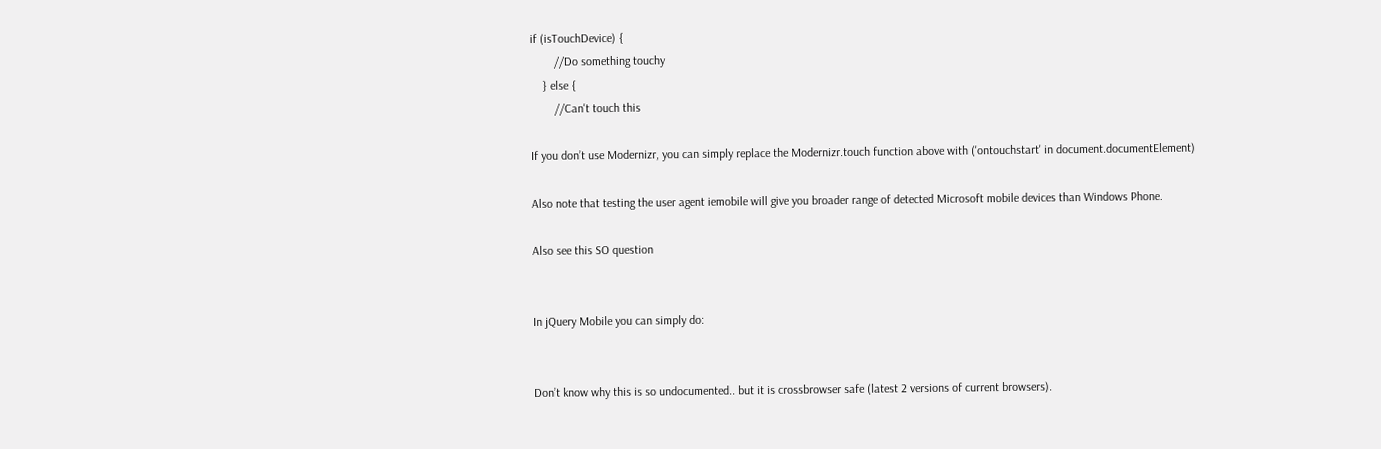if (isTouchDevice) {
        //Do something touchy
    } else {
        //Can't touch this

If you don’t use Modernizr, you can simply replace the Modernizr.touch function above with ('ontouchstart' in document.documentElement)

Also note that testing the user agent iemobile will give you broader range of detected Microsoft mobile devices than Windows Phone.

Also see this SO question


In jQuery Mobile you can simply do:


Don’t know why this is so undocumented.. but it is crossbrowser safe (latest 2 versions of current browsers).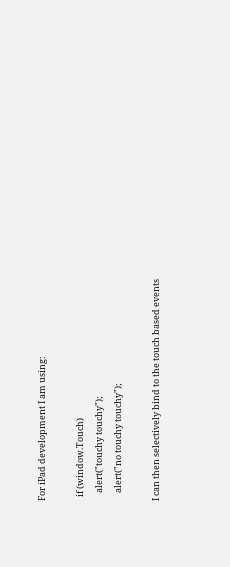For iPad development I am using:

  if (window.Touch)
    alert("touchy touchy");
    alert("no touchy touchy");

I can then selectively bind to the touch based events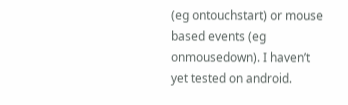(eg ontouchstart) or mouse based events (eg onmousedown). I haven’t yet tested on android.